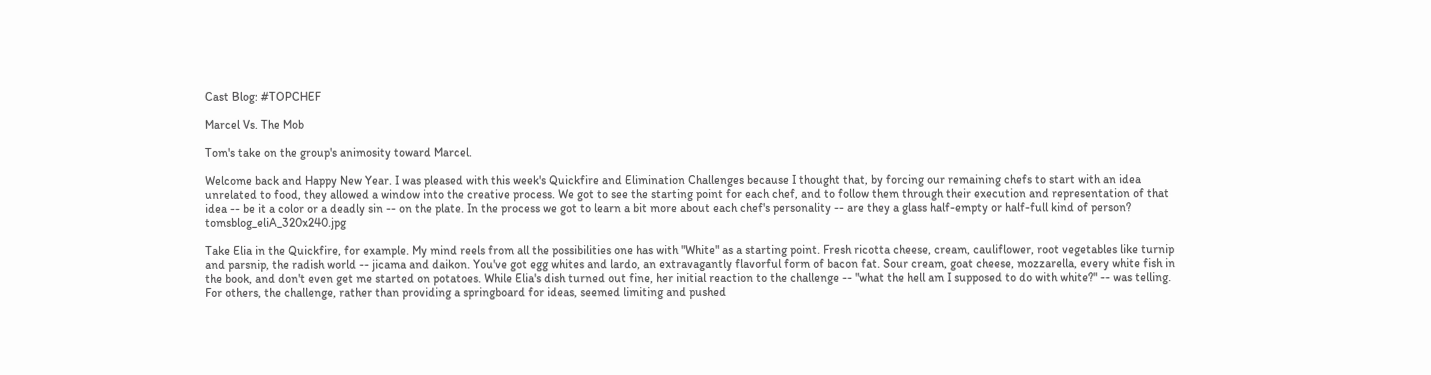Cast Blog: #TOPCHEF

Marcel Vs. The Mob

Tom's take on the group's animosity toward Marcel.

Welcome back and Happy New Year. I was pleased with this week's Quickfire and Elimination Challenges because I thought that, by forcing our remaining chefs to start with an idea unrelated to food, they allowed a window into the creative process. We got to see the starting point for each chef, and to follow them through their execution and representation of that idea -- be it a color or a deadly sin -- on the plate. In the process we got to learn a bit more about each chef's personality -- are they a glass half-empty or half-full kind of person? tomsblog_eliA_320x240.jpg

Take Elia in the Quickfire, for example. My mind reels from all the possibilities one has with "White" as a starting point. Fresh ricotta cheese, cream, cauliflower, root vegetables like turnip and parsnip, the radish world -- jicama and daikon. You've got egg whites and lardo, an extravagantly flavorful form of bacon fat. Sour cream, goat cheese, mozzarella, every white fish in the book, and don't even get me started on potatoes. While Elia's dish turned out fine, her initial reaction to the challenge -- "what the hell am I supposed to do with white?" -- was telling. For others, the challenge, rather than providing a springboard for ideas, seemed limiting and pushed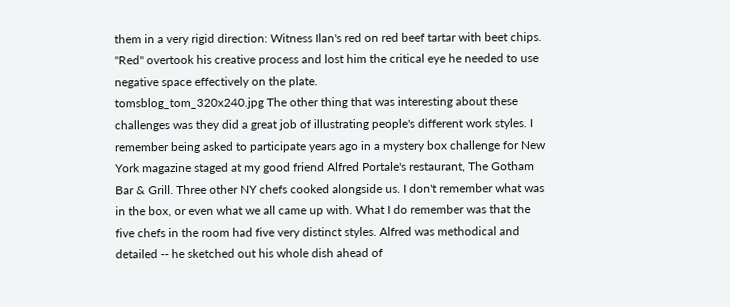them in a very rigid direction: Witness Ilan's red on red beef tartar with beet chips. "Red" overtook his creative process and lost him the critical eye he needed to use negative space effectively on the plate.
tomsblog_tom_320x240.jpg The other thing that was interesting about these challenges was they did a great job of illustrating people's different work styles. I remember being asked to participate years ago in a mystery box challenge for New York magazine staged at my good friend Alfred Portale's restaurant, The Gotham Bar & Grill. Three other NY chefs cooked alongside us. I don't remember what was in the box, or even what we all came up with. What I do remember was that the five chefs in the room had five very distinct styles. Alfred was methodical and detailed -- he sketched out his whole dish ahead of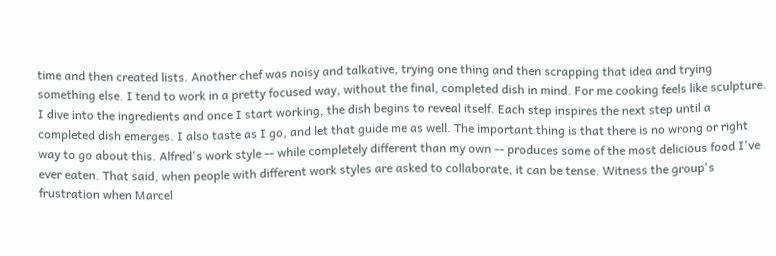time and then created lists. Another chef was noisy and talkative, trying one thing and then scrapping that idea and trying something else. I tend to work in a pretty focused way, without the final, completed dish in mind. For me cooking feels like sculpture. I dive into the ingredients and once I start working, the dish begins to reveal itself. Each step inspires the next step until a completed dish emerges. I also taste as I go, and let that guide me as well. The important thing is that there is no wrong or right way to go about this. Alfred's work style -- while completely different than my own -- produces some of the most delicious food I've ever eaten. That said, when people with different work styles are asked to collaborate, it can be tense. Witness the group's frustration when Marcel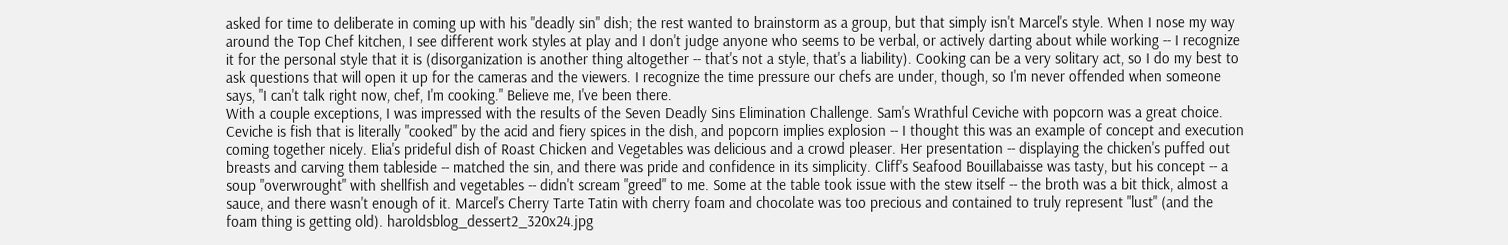asked for time to deliberate in coming up with his "deadly sin" dish; the rest wanted to brainstorm as a group, but that simply isn't Marcel's style. When I nose my way around the Top Chef kitchen, I see different work styles at play and I don't judge anyone who seems to be verbal, or actively darting about while working -- I recognize it for the personal style that it is (disorganization is another thing altogether -- that's not a style, that's a liability). Cooking can be a very solitary act, so I do my best to ask questions that will open it up for the cameras and the viewers. I recognize the time pressure our chefs are under, though, so I'm never offended when someone says, "I can't talk right now, chef, I'm cooking." Believe me, I've been there.
With a couple exceptions, I was impressed with the results of the Seven Deadly Sins Elimination Challenge. Sam's Wrathful Ceviche with popcorn was a great choice. Ceviche is fish that is literally "cooked" by the acid and fiery spices in the dish, and popcorn implies explosion -- I thought this was an example of concept and execution coming together nicely. Elia's prideful dish of Roast Chicken and Vegetables was delicious and a crowd pleaser. Her presentation -- displaying the chicken's puffed out breasts and carving them tableside -- matched the sin, and there was pride and confidence in its simplicity. Cliff's Seafood Bouillabaisse was tasty, but his concept -- a soup "overwrought" with shellfish and vegetables -- didn't scream "greed" to me. Some at the table took issue with the stew itself -- the broth was a bit thick, almost a sauce, and there wasn't enough of it. Marcel's Cherry Tarte Tatin with cherry foam and chocolate was too precious and contained to truly represent "lust" (and the foam thing is getting old). haroldsblog_dessert2_320x24.jpg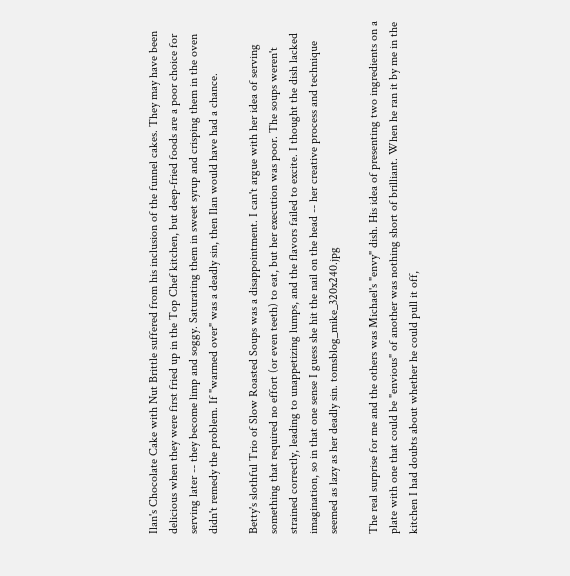Ilan's Chocolate Cake with Nut Brittle suffered from his inclusion of the funnel cakes. They may have been delicious when they were first fried up in the Top Chef kitchen, but deep-fried foods are a poor choice for serving later -- they become limp and soggy. Saturating them in sweet syrup and crisping them in the oven didn't remedy the problem. If "warmed over" was a deadly sin, then Ilan would have had a chance.

Betty's slothful Trio of Slow Roasted Soups was a disappointment. I can't argue with her idea of serving something that required no effort (or even teeth) to eat, but her execution was poor. The soups weren't strained correctly, leading to unappetizing lumps, and the flavors failed to excite. I thought the dish lacked imagination, so in that one sense I guess she hit the nail on the head -- her creative process and technique seemed as lazy as her deadly sin. tomsblog_mike_320x240.jpg

The real surprise for me and the others was Michael's "envy" dish. His idea of presenting two ingredients on a plate with one that could be "envious" of another was nothing short of brilliant. When he ran it by me in the kitchen I had doubts about whether he could pull it off,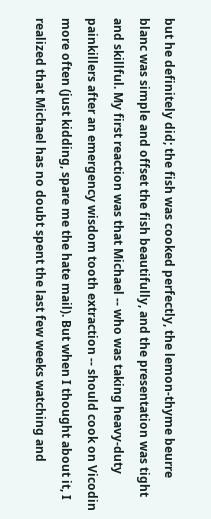but he definitely did; the fish was cooked perfectly, the lemon-thyme beurre blanc was simple and offset the fish beautifully, and the presentation was tight and skillful. My first reaction was that Michael -- who was taking heavy-duty painkillers after an emergency wisdom tooth extraction -- should cook on Vicodin more often (just kidding, spare me the hate mail). But when I thought about it, I realized that Michael has no doubt spent the last few weeks watching and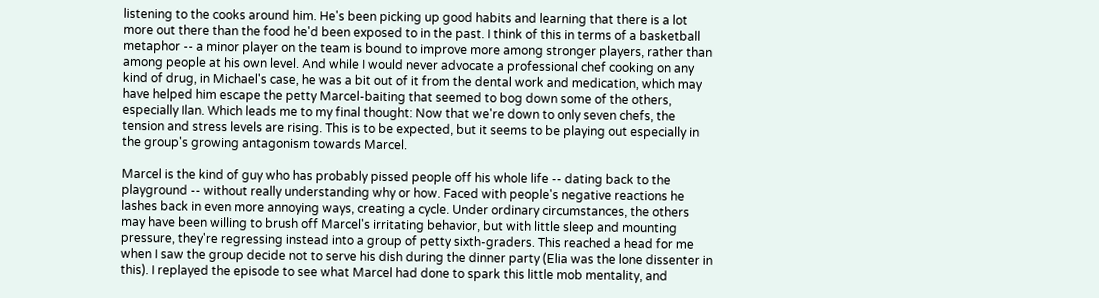listening to the cooks around him. He's been picking up good habits and learning that there is a lot more out there than the food he'd been exposed to in the past. I think of this in terms of a basketball metaphor -- a minor player on the team is bound to improve more among stronger players, rather than among people at his own level. And while I would never advocate a professional chef cooking on any kind of drug, in Michael's case, he was a bit out of it from the dental work and medication, which may have helped him escape the petty Marcel-baiting that seemed to bog down some of the others, especially Ilan. Which leads me to my final thought: Now that we're down to only seven chefs, the tension and stress levels are rising. This is to be expected, but it seems to be playing out especially in the group's growing antagonism towards Marcel.

Marcel is the kind of guy who has probably pissed people off his whole life -- dating back to the playground -- without really understanding why or how. Faced with people's negative reactions he lashes back in even more annoying ways, creating a cycle. Under ordinary circumstances, the others may have been willing to brush off Marcel's irritating behavior, but with little sleep and mounting pressure, they're regressing instead into a group of petty sixth-graders. This reached a head for me when I saw the group decide not to serve his dish during the dinner party (Elia was the lone dissenter in this). I replayed the episode to see what Marcel had done to spark this little mob mentality, and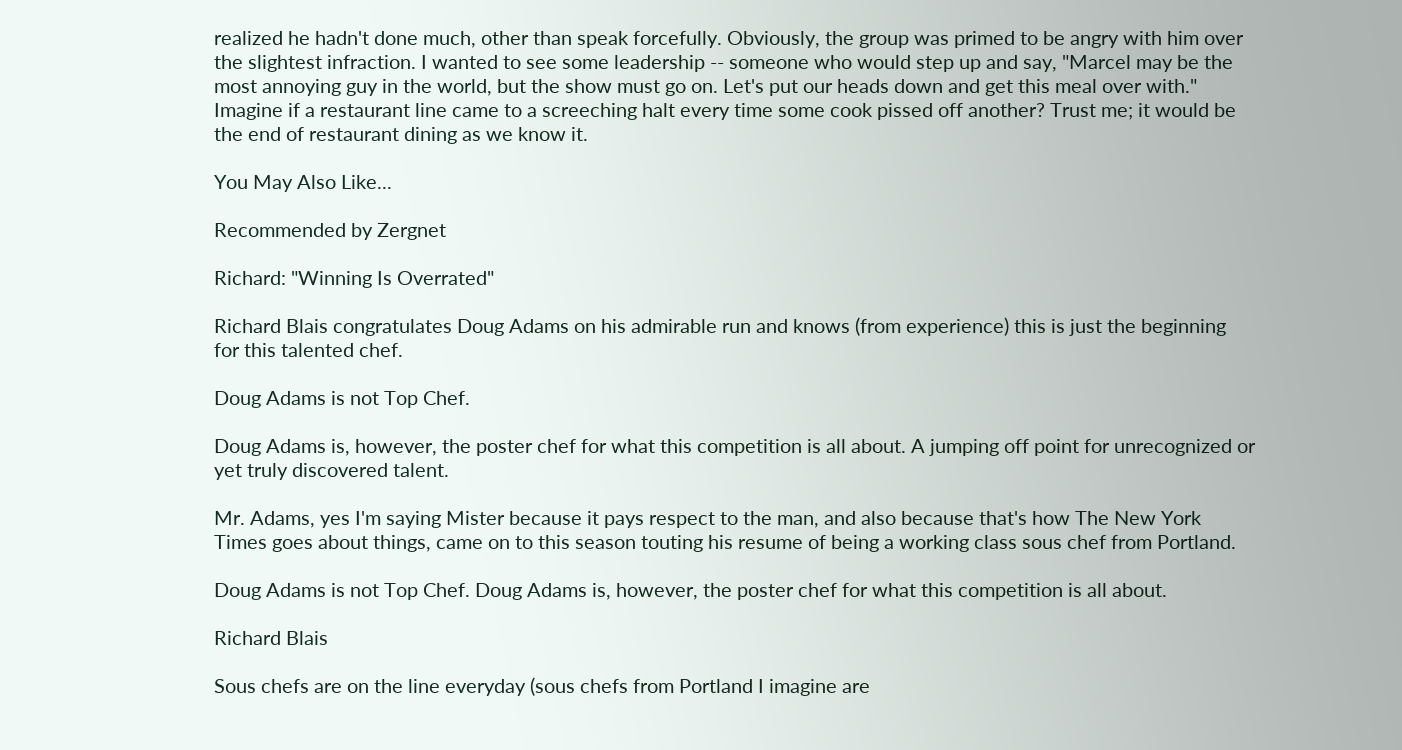realized he hadn't done much, other than speak forcefully. Obviously, the group was primed to be angry with him over the slightest infraction. I wanted to see some leadership -- someone who would step up and say, "Marcel may be the most annoying guy in the world, but the show must go on. Let's put our heads down and get this meal over with." Imagine if a restaurant line came to a screeching halt every time some cook pissed off another? Trust me; it would be the end of restaurant dining as we know it.

You May Also Like...

Recommended by Zergnet

Richard: "Winning Is Overrated"

Richard Blais congratulates Doug Adams on his admirable run and knows (from experience) this is just the beginning for this talented chef.

Doug Adams is not Top Chef.

Doug Adams is, however, the poster chef for what this competition is all about. A jumping off point for unrecognized or yet truly discovered talent.

Mr. Adams, yes I'm saying Mister because it pays respect to the man, and also because that's how The New York Times goes about things, came on to this season touting his resume of being a working class sous chef from Portland.

Doug Adams is not Top Chef. Doug Adams is, however, the poster chef for what this competition is all about.

Richard Blais

Sous chefs are on the line everyday (sous chefs from Portland I imagine are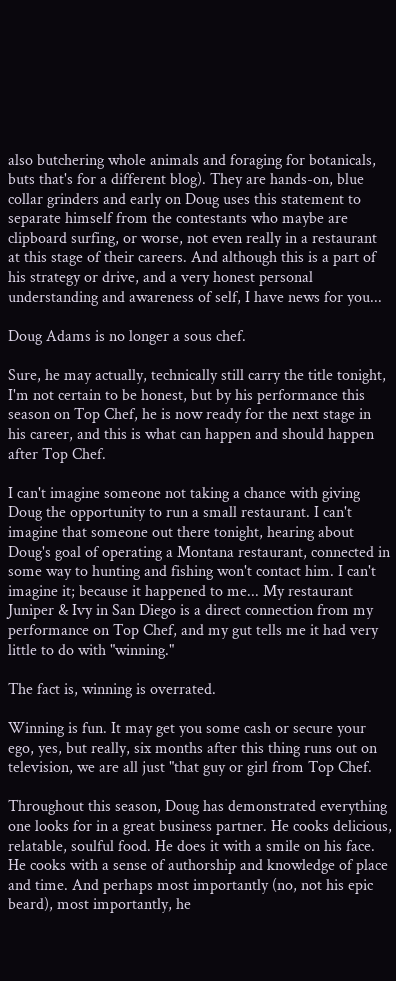also butchering whole animals and foraging for botanicals, buts that's for a different blog). They are hands-on, blue collar grinders and early on Doug uses this statement to separate himself from the contestants who maybe are clipboard surfing, or worse, not even really in a restaurant at this stage of their careers. And although this is a part of his strategy or drive, and a very honest personal understanding and awareness of self, I have news for you...

Doug Adams is no longer a sous chef.

Sure, he may actually, technically still carry the title tonight, I'm not certain to be honest, but by his performance this season on Top Chef, he is now ready for the next stage in his career, and this is what can happen and should happen after Top Chef.

I can't imagine someone not taking a chance with giving Doug the opportunity to run a small restaurant. I can't imagine that someone out there tonight, hearing about Doug's goal of operating a Montana restaurant, connected in some way to hunting and fishing won't contact him. I can't imagine it; because it happened to me... My restaurant Juniper & Ivy in San Diego is a direct connection from my performance on Top Chef, and my gut tells me it had very little to do with "winning."

The fact is, winning is overrated.

Winning is fun. It may get you some cash or secure your ego, yes, but really, six months after this thing runs out on television, we are all just "that guy or girl from Top Chef.

Throughout this season, Doug has demonstrated everything one looks for in a great business partner. He cooks delicious, relatable, soulful food. He does it with a smile on his face. He cooks with a sense of authorship and knowledge of place and time. And perhaps most importantly (no, not his epic beard), most importantly, he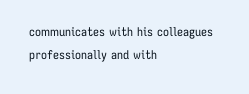communicates with his colleagues professionally and with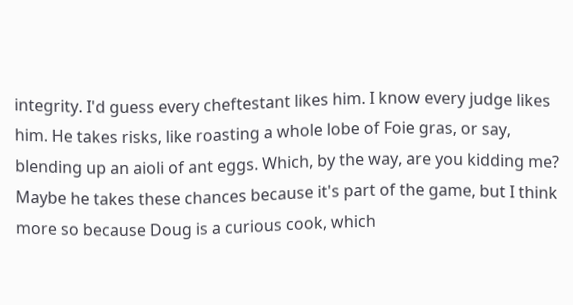integrity. I'd guess every cheftestant likes him. I know every judge likes him. He takes risks, like roasting a whole lobe of Foie gras, or say, blending up an aioli of ant eggs. Which, by the way, are you kidding me? Maybe he takes these chances because it's part of the game, but I think more so because Doug is a curious cook, which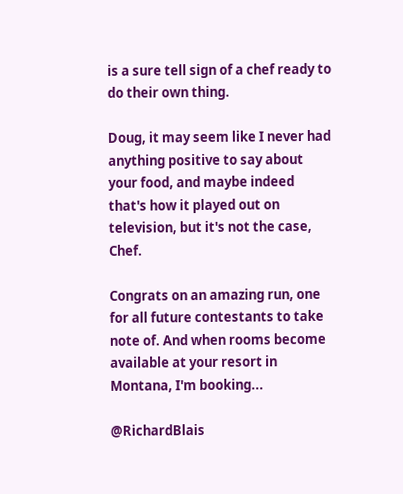is a sure tell sign of a chef ready to do their own thing.

Doug, it may seem like I never had anything positive to say about your food, and maybe indeed that's how it played out on television, but it's not the case, Chef.

Congrats on an amazing run, one for all future contestants to take note of. And when rooms become available at your resort in Montana, I'm booking...

@RichardBlais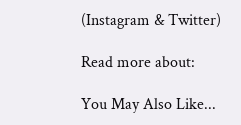(Instagram & Twitter)

Read more about:

You May Also Like...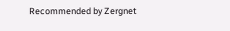Recommended by Zergnet